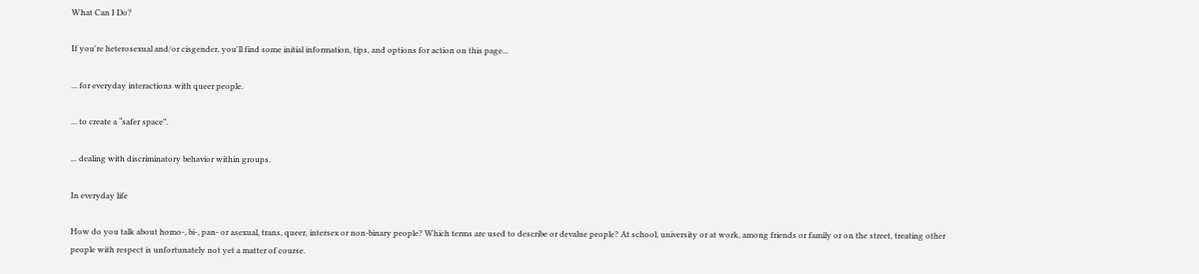What Can I Do?

If you're heterosexual and/or cisgender, you'll find some initial information, tips, and options for action on this page...

... for everyday interactions with queer people.

... to create a “safer space”.

... dealing with discriminatory behavior within groups.

In everyday life

How do you talk about homo-, bi-, pan- or asexual, trans, queer, intersex or non-binary people? Which terms are used to describe or devalue people? At school, university or at work, among friends or family or on the street, treating other people with respect is unfortunately not yet a matter of course.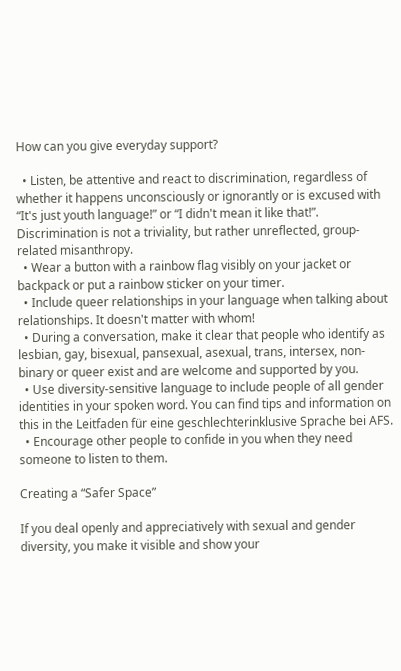How can you give everyday support?

  • Listen, be attentive and react to discrimination, regardless of whether it happens unconsciously or ignorantly or is excused with “It's just youth language!” or “I didn't mean it like that!”. Discrimination is not a triviality, but rather unreflected, group-related misanthropy.
  • Wear a button with a rainbow flag visibly on your jacket or backpack or put a rainbow sticker on your timer.
  • Include queer relationships in your language when talking about relationships. It doesn't matter with whom!
  • During a conversation, make it clear that people who identify as lesbian, gay, bisexual, pansexual, asexual, trans, intersex, non-binary or queer exist and are welcome and supported by you.
  • Use diversity-sensitive language to include people of all gender identities in your spoken word. You can find tips and information on this in the Leitfaden für eine geschlechterinklusive Sprache bei AFS.
  • Encourage other people to confide in you when they need someone to listen to them.

Creating a “Safer Space”

If you deal openly and appreciatively with sexual and gender diversity, you make it visible and show your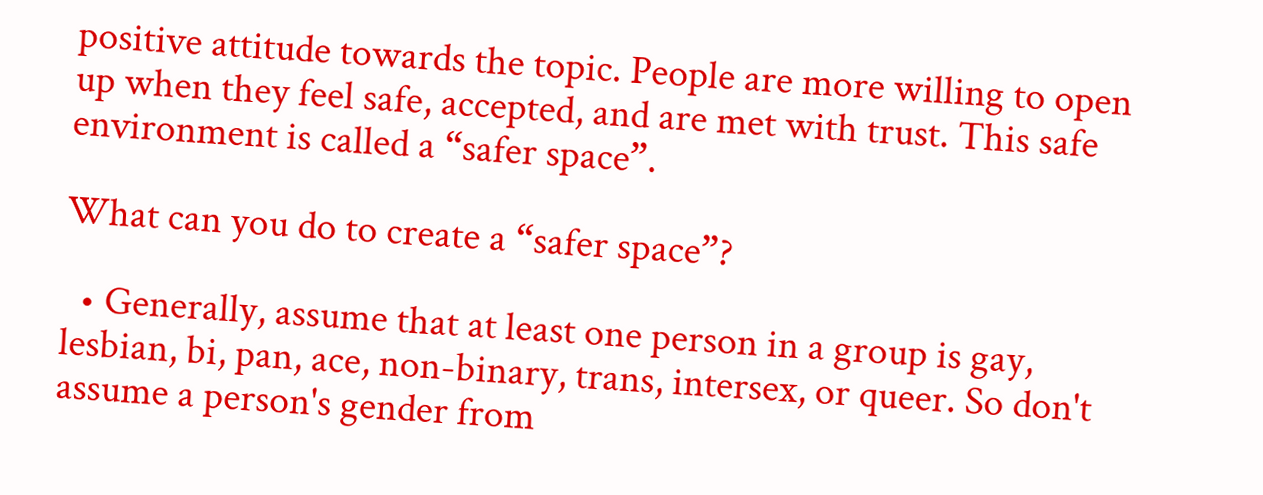positive attitude towards the topic. People are more willing to open up when they feel safe, accepted, and are met with trust. This safe environment is called a “safer space”.

What can you do to create a “safer space”?

  • Generally, assume that at least one person in a group is gay, lesbian, bi, pan, ace, non-binary, trans, intersex, or queer. So don't assume a person's gender from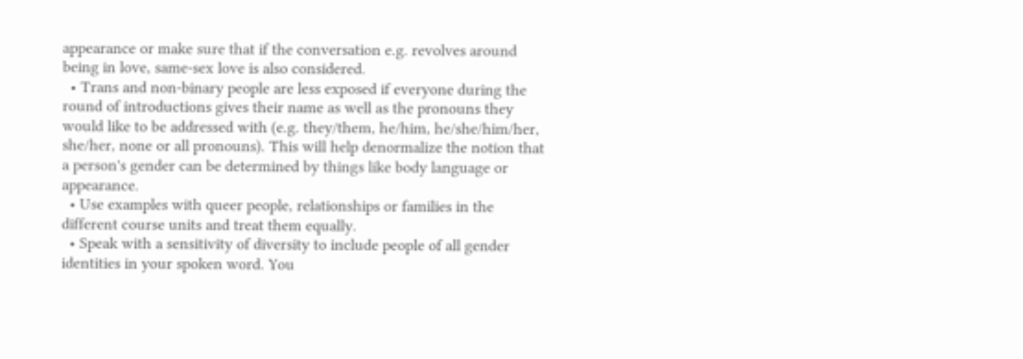appearance or make sure that if the conversation e.g. revolves around being in love, same-sex love is also considered.
  • Trans and non-binary people are less exposed if everyone during the round of introductions gives their name as well as the pronouns they would like to be addressed with (e.g. they/them, he/him, he/she/him/her, she/her, none or all pronouns). This will help denormalize the notion that a person's gender can be determined by things like body language or appearance.
  • Use examples with queer people, relationships or families in the different course units and treat them equally.
  • Speak with a sensitivity of diversity to include people of all gender identities in your spoken word. You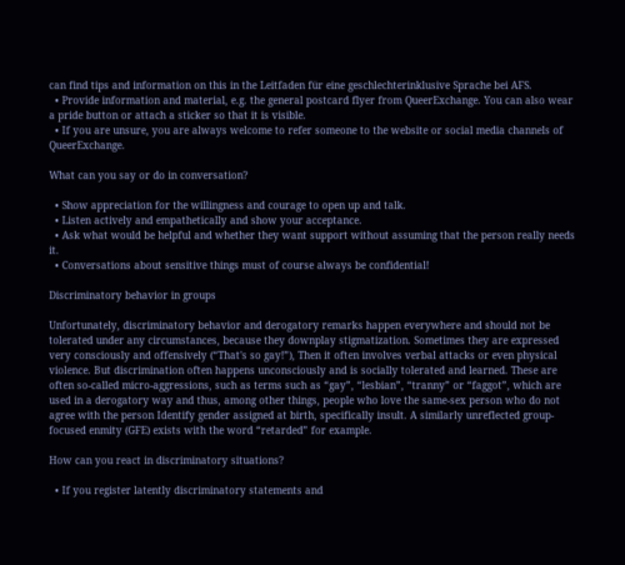can find tips and information on this in the Leitfaden für eine geschlechterinklusive Sprache bei AFS.
  • Provide information and material, e.g. the general postcard flyer from QueerExchange. You can also wear a pride button or attach a sticker so that it is visible.
  • If you are unsure, you are always welcome to refer someone to the website or social media channels of QueerExchange.

What can you say or do in conversation?

  • Show appreciation for the willingness and courage to open up and talk.
  • Listen actively and empathetically and show your acceptance.
  • Ask what would be helpful and whether they want support without assuming that the person really needs it.
  • Conversations about sensitive things must of course always be confidential!

Discriminatory behavior in groups

Unfortunately, discriminatory behavior and derogatory remarks happen everywhere and should not be tolerated under any circumstances, because they downplay stigmatization. Sometimes they are expressed very consciously and offensively (“That's so gay!”), Then it often involves verbal attacks or even physical violence. But discrimination often happens unconsciously and is socially tolerated and learned. These are often so-called micro-aggressions, such as terms such as “gay”, “lesbian”, “tranny” or “faggot”, which are used in a derogatory way and thus, among other things, people who love the same-sex person who do not agree with the person Identify gender assigned at birth, specifically insult. A similarly unreflected group-focused enmity (GFE) exists with the word “retarded” for example.

How can you react in discriminatory situations?

  • If you register latently discriminatory statements and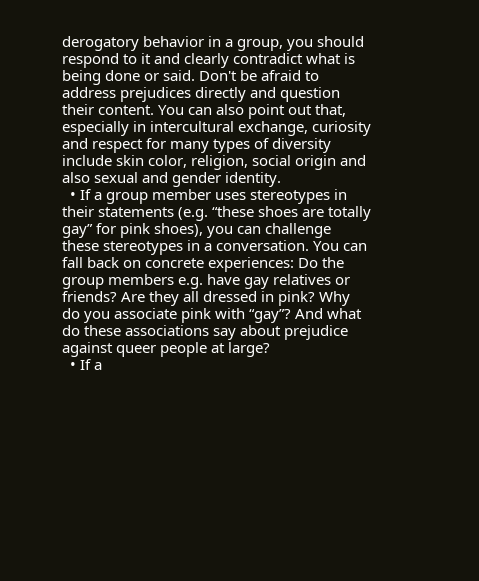derogatory behavior in a group, you should respond to it and clearly contradict what is being done or said. Don't be afraid to address prejudices directly and question their content. You can also point out that, especially in intercultural exchange, curiosity and respect for many types of diversity include skin color, religion, social origin and also sexual and gender identity.
  • If a group member uses stereotypes in their statements (e.g. “these shoes are totally gay” for pink shoes), you can challenge these stereotypes in a conversation. You can fall back on concrete experiences: Do the group members e.g. have gay relatives or friends? Are they all dressed in pink? Why do you associate pink with “gay”? And what do these associations say about prejudice against queer people at large?
  • If a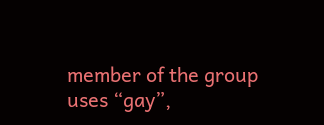member of the group uses “gay”,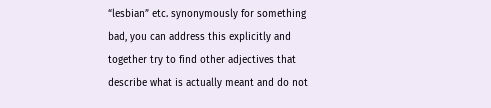“lesbian” etc. synonymously for something bad, you can address this explicitly and together try to find other adjectives that describe what is actually meant and do not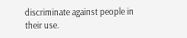discriminate against people in their use.